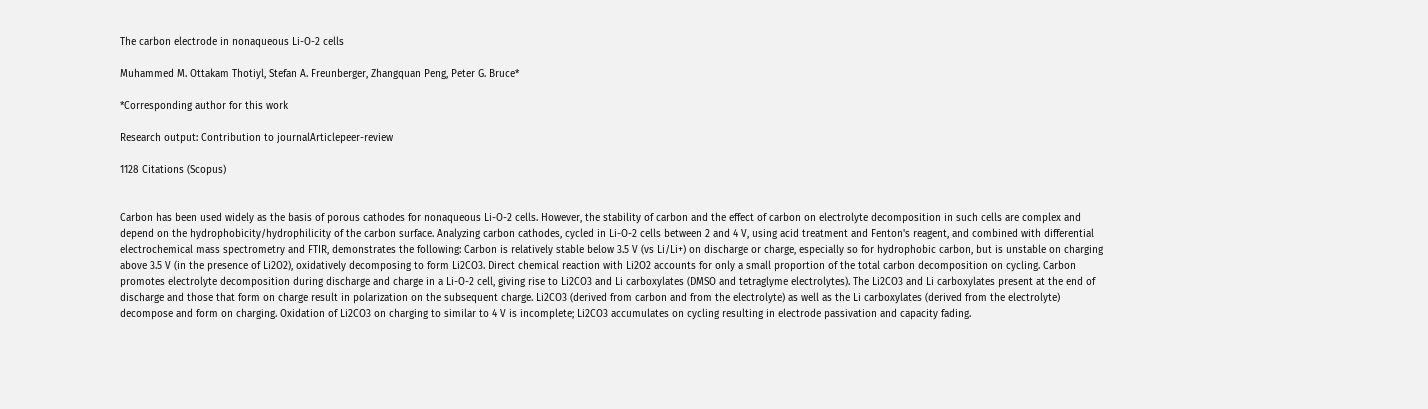The carbon electrode in nonaqueous Li-O-2 cells

Muhammed M. Ottakam Thotiyl, Stefan A. Freunberger, Zhangquan Peng, Peter G. Bruce*

*Corresponding author for this work

Research output: Contribution to journalArticlepeer-review

1128 Citations (Scopus)


Carbon has been used widely as the basis of porous cathodes for nonaqueous Li-O-2 cells. However, the stability of carbon and the effect of carbon on electrolyte decomposition in such cells are complex and depend on the hydrophobicity/hydrophilicity of the carbon surface. Analyzing carbon cathodes, cycled in Li-O-2 cells between 2 and 4 V, using acid treatment and Fenton's reagent, and combined with differential electrochemical mass spectrometry and FTIR, demonstrates the following: Carbon is relatively stable below 3.5 V (vs Li/Li+) on discharge or charge, especially so for hydrophobic carbon, but is unstable on charging above 3.5 V (in the presence of Li2O2), oxidatively decomposing to form Li2CO3. Direct chemical reaction with Li2O2 accounts for only a small proportion of the total carbon decomposition on cycling. Carbon promotes electrolyte decomposition during discharge and charge in a Li-O-2 cell, giving rise to Li2CO3 and Li carboxylates (DMSO and tetraglyme electrolytes). The Li2CO3 and Li carboxylates present at the end of discharge and those that form on charge result in polarization on the subsequent charge. Li2CO3 (derived from carbon and from the electrolyte) as well as the Li carboxylates (derived from the electrolyte) decompose and form on charging. Oxidation of Li2CO3 on charging to similar to 4 V is incomplete; Li2CO3 accumulates on cycling resulting in electrode passivation and capacity fading.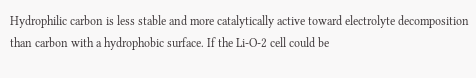Hydrophilic carbon is less stable and more catalytically active toward electrolyte decomposition than carbon with a hydrophobic surface. If the Li-O-2 cell could be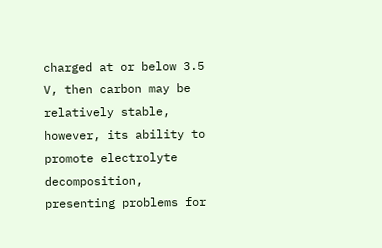charged at or below 3.5 V, then carbon may be relatively stable, however, its ability to promote electrolyte decomposition, presenting problems for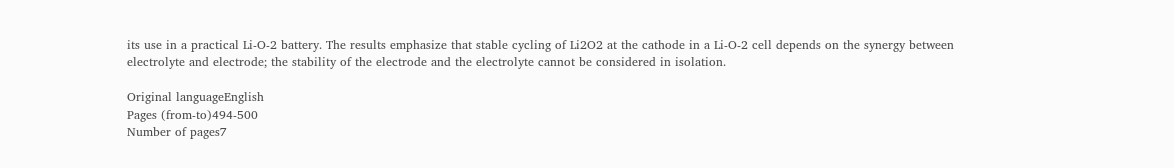its use in a practical Li-O-2 battery. The results emphasize that stable cycling of Li2O2 at the cathode in a Li-O-2 cell depends on the synergy between electrolyte and electrode; the stability of the electrode and the electrolyte cannot be considered in isolation.

Original languageEnglish
Pages (from-to)494-500
Number of pages7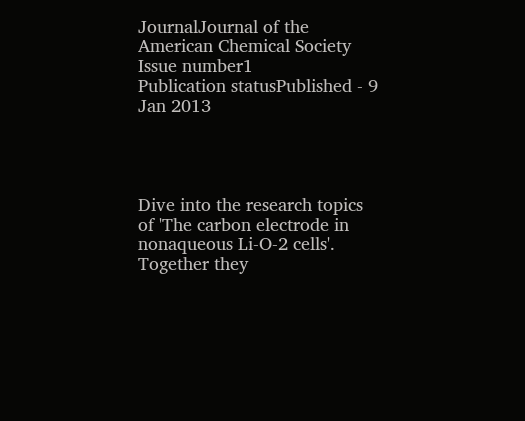JournalJournal of the American Chemical Society
Issue number1
Publication statusPublished - 9 Jan 2013




Dive into the research topics of 'The carbon electrode in nonaqueous Li-O-2 cells'. Together they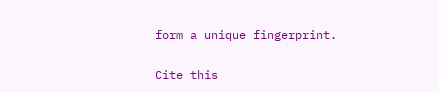form a unique fingerprint.

Cite this